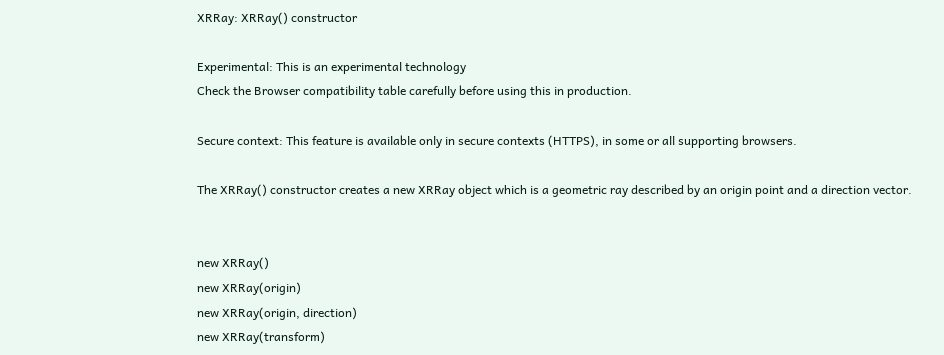XRRay: XRRay() constructor

Experimental: This is an experimental technology
Check the Browser compatibility table carefully before using this in production.

Secure context: This feature is available only in secure contexts (HTTPS), in some or all supporting browsers.

The XRRay() constructor creates a new XRRay object which is a geometric ray described by an origin point and a direction vector.


new XRRay()
new XRRay(origin)
new XRRay(origin, direction)
new XRRay(transform)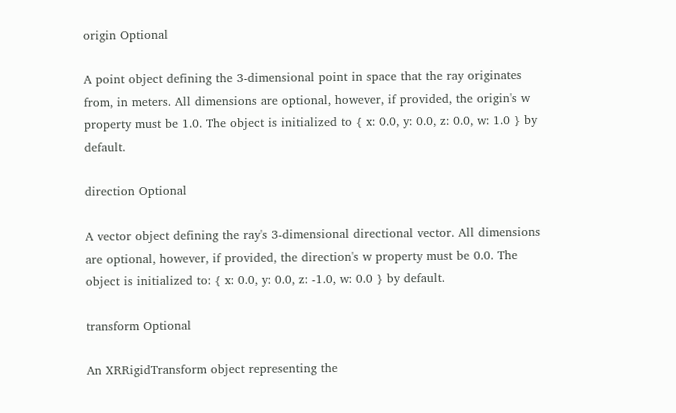origin Optional

A point object defining the 3-dimensional point in space that the ray originates from, in meters. All dimensions are optional, however, if provided, the origin's w property must be 1.0. The object is initialized to { x: 0.0, y: 0.0, z: 0.0, w: 1.0 } by default.

direction Optional

A vector object defining the ray's 3-dimensional directional vector. All dimensions are optional, however, if provided, the direction's w property must be 0.0. The object is initialized to: { x: 0.0, y: 0.0, z: -1.0, w: 0.0 } by default.

transform Optional

An XRRigidTransform object representing the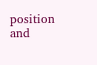position and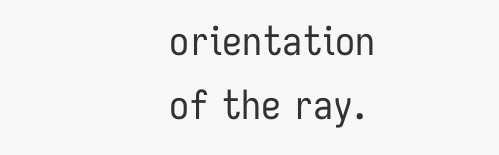orientation of the ray.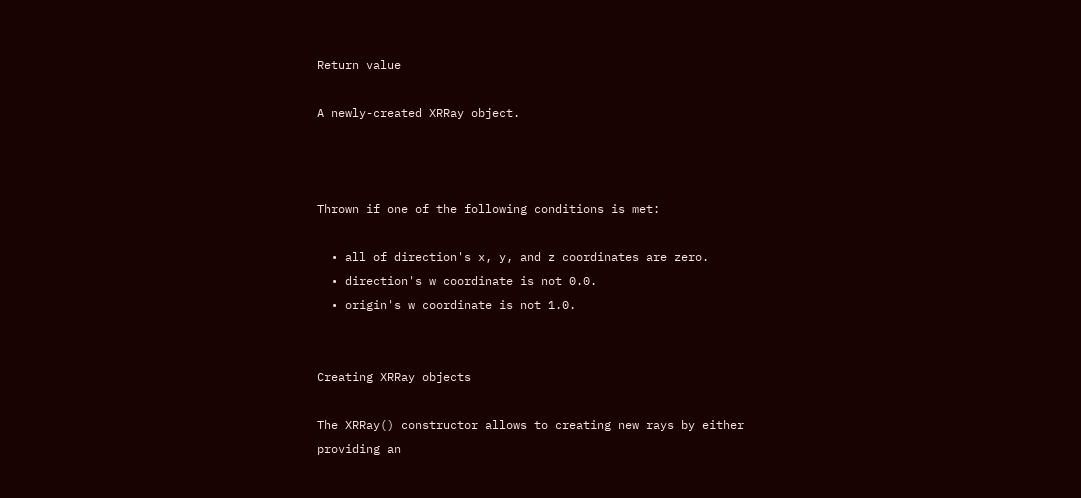Return value

A newly-created XRRay object.



Thrown if one of the following conditions is met:

  • all of direction's x, y, and z coordinates are zero.
  • direction's w coordinate is not 0.0.
  • origin's w coordinate is not 1.0.


Creating XRRay objects

The XRRay() constructor allows to creating new rays by either providing an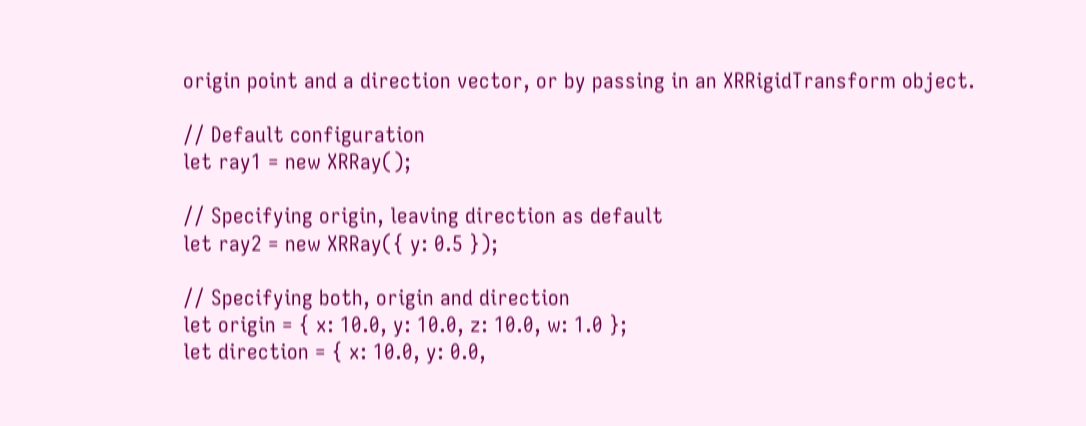origin point and a direction vector, or by passing in an XRRigidTransform object.

// Default configuration
let ray1 = new XRRay();

// Specifying origin, leaving direction as default
let ray2 = new XRRay({ y: 0.5 });

// Specifying both, origin and direction
let origin = { x: 10.0, y: 10.0, z: 10.0, w: 1.0 };
let direction = { x: 10.0, y: 0.0,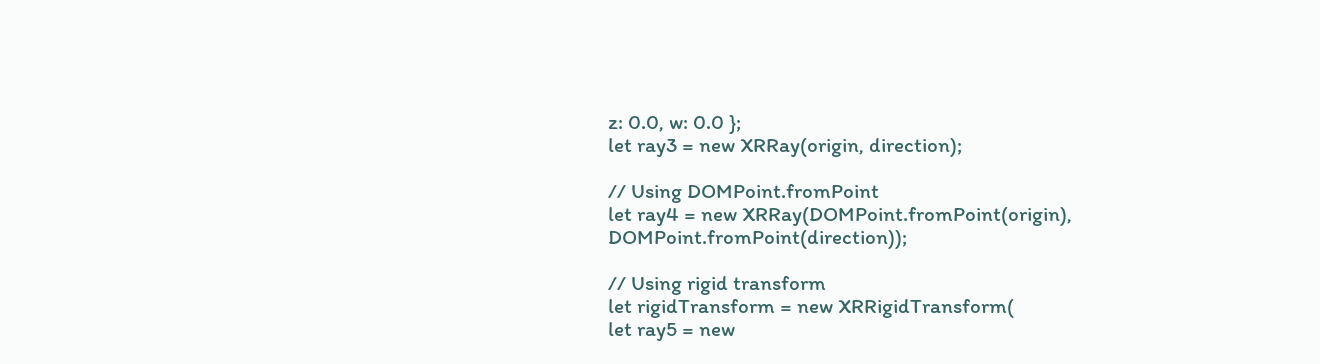z: 0.0, w: 0.0 };
let ray3 = new XRRay(origin, direction);

// Using DOMPoint.fromPoint
let ray4 = new XRRay(DOMPoint.fromPoint(origin), DOMPoint.fromPoint(direction));

// Using rigid transform
let rigidTransform = new XRRigidTransform(
let ray5 = new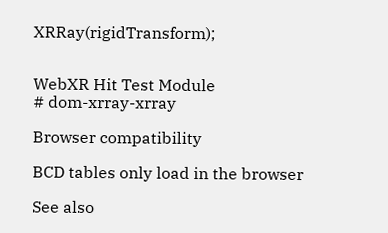XRRay(rigidTransform);


WebXR Hit Test Module
# dom-xrray-xrray

Browser compatibility

BCD tables only load in the browser

See also